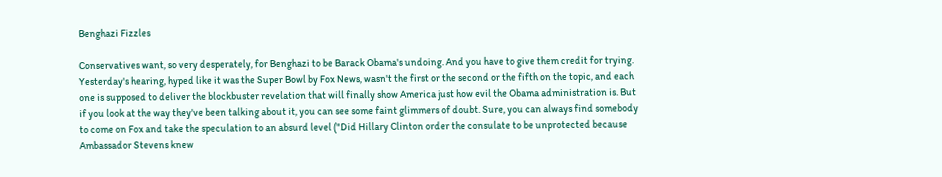Benghazi Fizzles

Conservatives want, so very desperately, for Benghazi to be Barack Obama's undoing. And you have to give them credit for trying. Yesterday's hearing, hyped like it was the Super Bowl by Fox News, wasn't the first or the second or the fifth on the topic, and each one is supposed to deliver the blockbuster revelation that will finally show America just how evil the Obama administration is. But if you look at the way they've been talking about it, you can see some faint glimmers of doubt. Sure, you can always find somebody to come on Fox and take the speculation to an absurd level ("Did Hillary Clinton order the consulate to be unprotected because Ambassador Stevens knew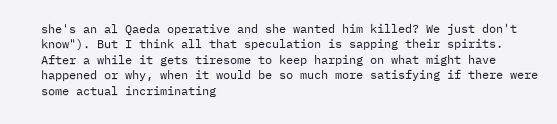she's an al Qaeda operative and she wanted him killed? We just don't know"). But I think all that speculation is sapping their spirits. After a while it gets tiresome to keep harping on what might have happened or why, when it would be so much more satisfying if there were some actual incriminating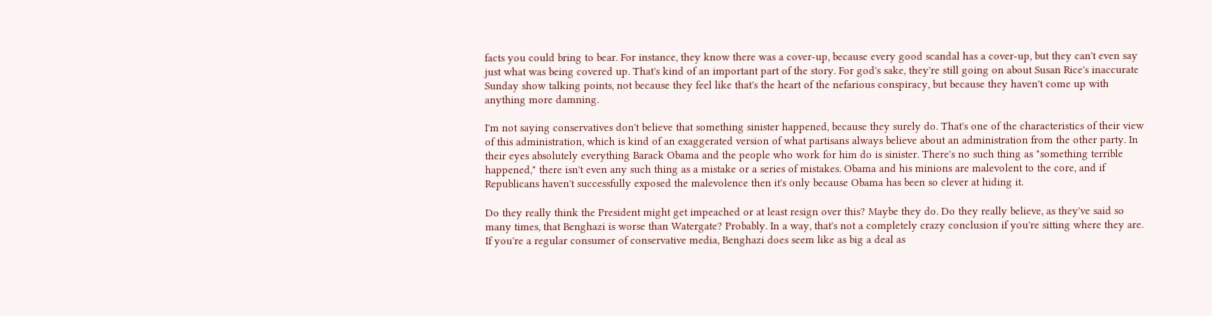facts you could bring to bear. For instance, they know there was a cover-up, because every good scandal has a cover-up, but they can't even say just what was being covered up. That's kind of an important part of the story. For god's sake, they're still going on about Susan Rice's inaccurate Sunday show talking points, not because they feel like that's the heart of the nefarious conspiracy, but because they haven't come up with anything more damning.

I'm not saying conservatives don't believe that something sinister happened, because they surely do. That's one of the characteristics of their view of this administration, which is kind of an exaggerated version of what partisans always believe about an administration from the other party. In their eyes absolutely everything Barack Obama and the people who work for him do is sinister. There's no such thing as "something terrible happened," there isn't even any such thing as a mistake or a series of mistakes. Obama and his minions are malevolent to the core, and if Republicans haven't successfully exposed the malevolence then it's only because Obama has been so clever at hiding it.

Do they really think the President might get impeached or at least resign over this? Maybe they do. Do they really believe, as they've said so many times, that Benghazi is worse than Watergate? Probably. In a way, that's not a completely crazy conclusion if you're sitting where they are. If you're a regular consumer of conservative media, Benghazi does seem like as big a deal as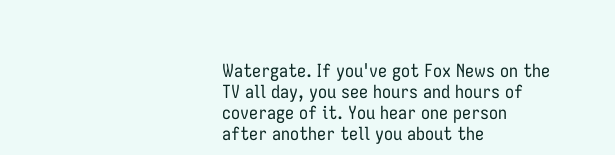Watergate. If you've got Fox News on the TV all day, you see hours and hours of coverage of it. You hear one person after another tell you about the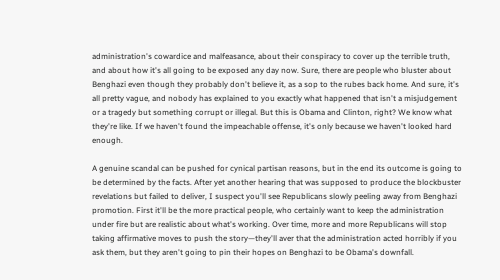administration's cowardice and malfeasance, about their conspiracy to cover up the terrible truth, and about how it's all going to be exposed any day now. Sure, there are people who bluster about Benghazi even though they probably don't believe it, as a sop to the rubes back home. And sure, it's all pretty vague, and nobody has explained to you exactly what happened that isn't a misjudgement or a tragedy but something corrupt or illegal. But this is Obama and Clinton, right? We know what they're like. If we haven't found the impeachable offense, it's only because we haven't looked hard enough.

A genuine scandal can be pushed for cynical partisan reasons, but in the end its outcome is going to be determined by the facts. After yet another hearing that was supposed to produce the blockbuster revelations but failed to deliver, I suspect you'll see Republicans slowly peeling away from Benghazi promotion. First it'll be the more practical people, who certainly want to keep the administration under fire but are realistic about what's working. Over time, more and more Republicans will stop taking affirmative moves to push the story—they'll aver that the administration acted horribly if you ask them, but they aren't going to pin their hopes on Benghazi to be Obama's downfall.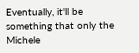Eventually, it'll be something that only the Michele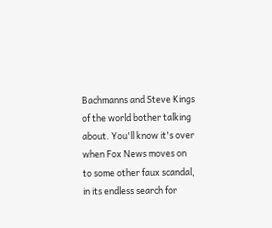Bachmanns and Steve Kings of the world bother talking about. You'll know it's over when Fox News moves on to some other faux scandal, in its endless search for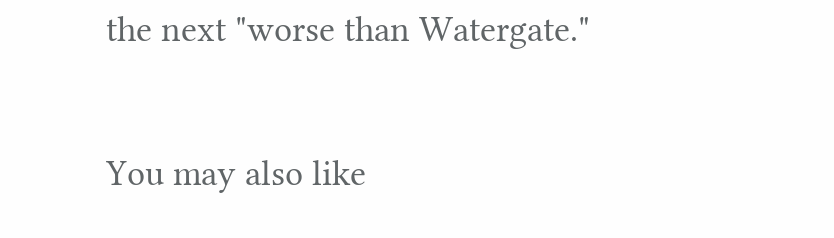the next "worse than Watergate."

You may also like